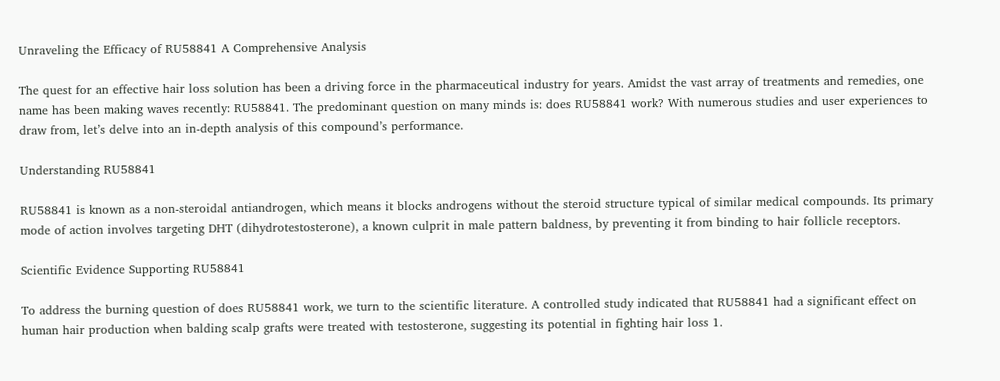Unraveling the Efficacy of RU58841 A Comprehensive Analysis

The quest for an effective hair loss solution has been a driving force in the pharmaceutical industry for years. Amidst the vast array of treatments and remedies, one name has been making waves recently: RU58841. The predominant question on many minds is: does RU58841 work? With numerous studies and user experiences to draw from, let’s delve into an in-depth analysis of this compound’s performance.

Understanding RU58841

RU58841 is known as a non-steroidal antiandrogen, which means it blocks androgens without the steroid structure typical of similar medical compounds. Its primary mode of action involves targeting DHT (dihydrotestosterone), a known culprit in male pattern baldness, by preventing it from binding to hair follicle receptors.

Scientific Evidence Supporting RU58841

To address the burning question of does RU58841 work, we turn to the scientific literature. A controlled study indicated that RU58841 had a significant effect on human hair production when balding scalp grafts were treated with testosterone, suggesting its potential in fighting hair loss 1.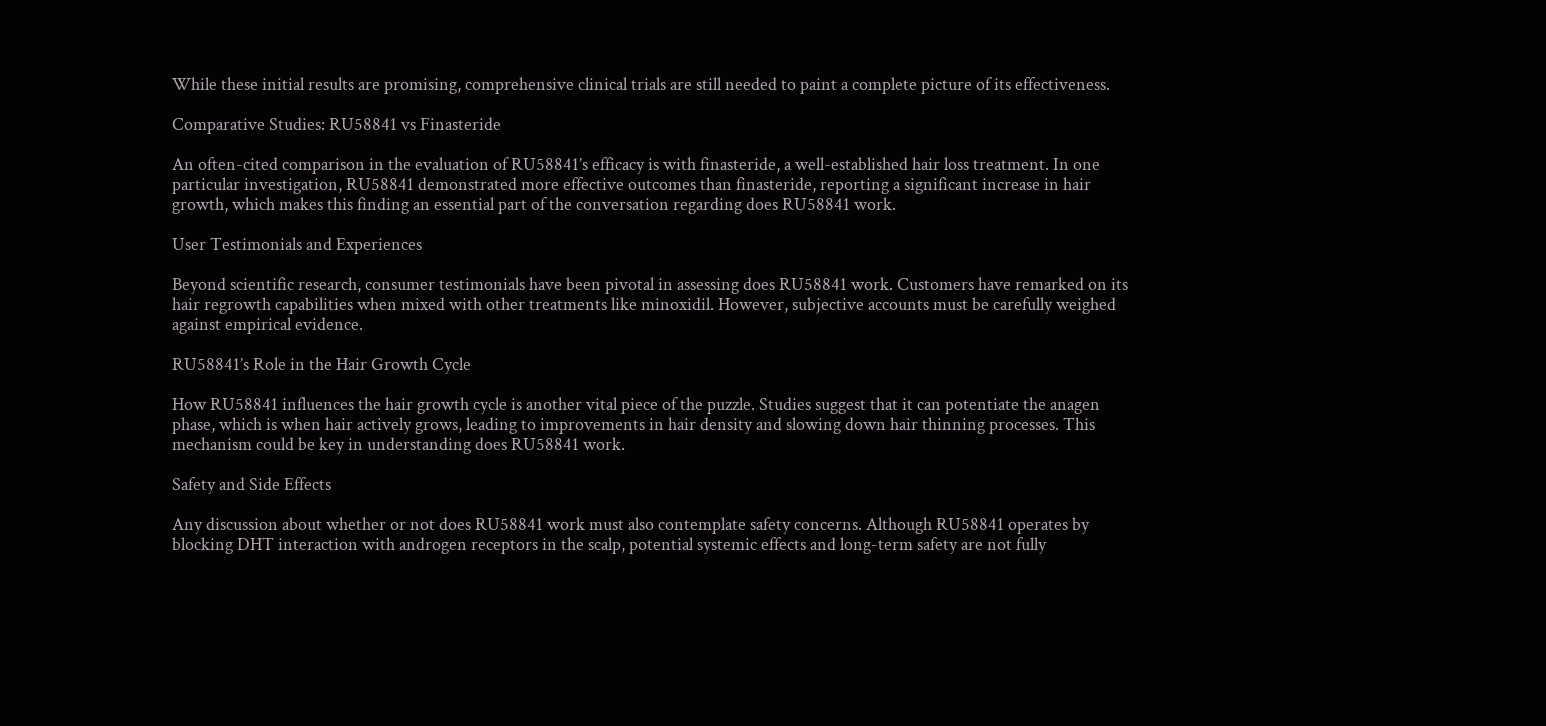While these initial results are promising, comprehensive clinical trials are still needed to paint a complete picture of its effectiveness.

Comparative Studies: RU58841 vs Finasteride

An often-cited comparison in the evaluation of RU58841’s efficacy is with finasteride, a well-established hair loss treatment. In one particular investigation, RU58841 demonstrated more effective outcomes than finasteride, reporting a significant increase in hair growth, which makes this finding an essential part of the conversation regarding does RU58841 work.

User Testimonials and Experiences

Beyond scientific research, consumer testimonials have been pivotal in assessing does RU58841 work. Customers have remarked on its hair regrowth capabilities when mixed with other treatments like minoxidil. However, subjective accounts must be carefully weighed against empirical evidence.

RU58841’s Role in the Hair Growth Cycle

How RU58841 influences the hair growth cycle is another vital piece of the puzzle. Studies suggest that it can potentiate the anagen phase, which is when hair actively grows, leading to improvements in hair density and slowing down hair thinning processes. This mechanism could be key in understanding does RU58841 work.

Safety and Side Effects

Any discussion about whether or not does RU58841 work must also contemplate safety concerns. Although RU58841 operates by blocking DHT interaction with androgen receptors in the scalp, potential systemic effects and long-term safety are not fully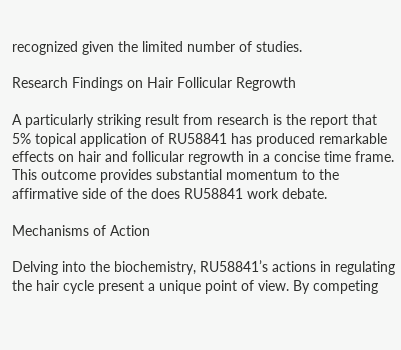recognized given the limited number of studies.

Research Findings on Hair Follicular Regrowth

A particularly striking result from research is the report that 5% topical application of RU58841 has produced remarkable effects on hair and follicular regrowth in a concise time frame. This outcome provides substantial momentum to the affirmative side of the does RU58841 work debate.

Mechanisms of Action

Delving into the biochemistry, RU58841’s actions in regulating the hair cycle present a unique point of view. By competing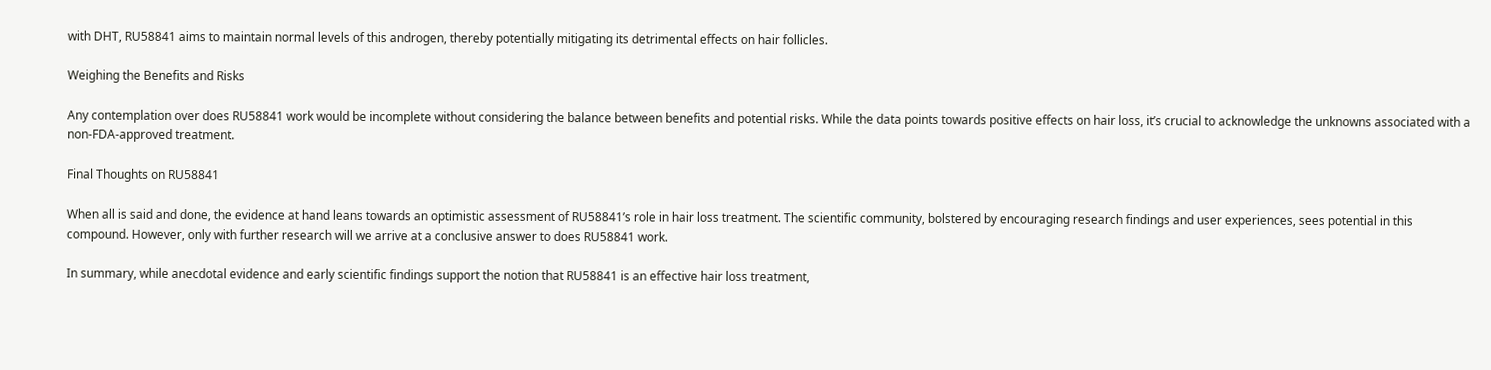with DHT, RU58841 aims to maintain normal levels of this androgen, thereby potentially mitigating its detrimental effects on hair follicles.

Weighing the Benefits and Risks

Any contemplation over does RU58841 work would be incomplete without considering the balance between benefits and potential risks. While the data points towards positive effects on hair loss, it’s crucial to acknowledge the unknowns associated with a non-FDA-approved treatment.

Final Thoughts on RU58841

When all is said and done, the evidence at hand leans towards an optimistic assessment of RU58841’s role in hair loss treatment. The scientific community, bolstered by encouraging research findings and user experiences, sees potential in this compound. However, only with further research will we arrive at a conclusive answer to does RU58841 work.

In summary, while anecdotal evidence and early scientific findings support the notion that RU58841 is an effective hair loss treatment,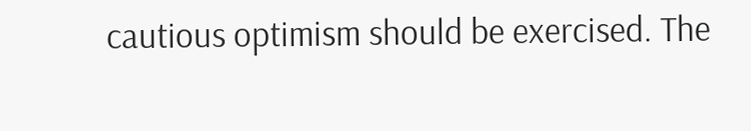cautious optimism should be exercised. The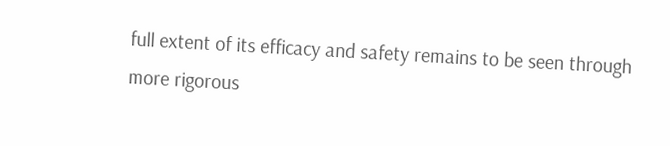full extent of its efficacy and safety remains to be seen through more rigorous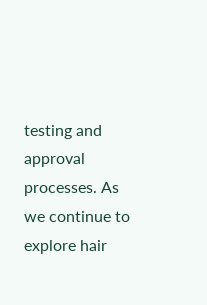testing and approval processes. As we continue to explore hair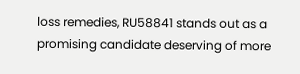loss remedies, RU58841 stands out as a promising candidate deserving of more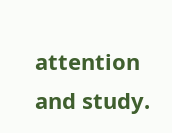attention and study.